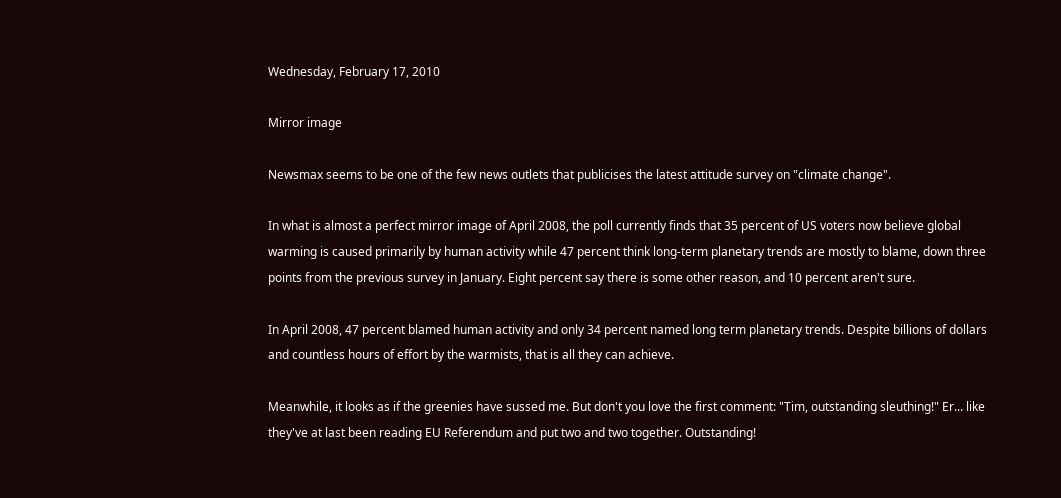Wednesday, February 17, 2010

Mirror image

Newsmax seems to be one of the few news outlets that publicises the latest attitude survey on "climate change".

In what is almost a perfect mirror image of April 2008, the poll currently finds that 35 percent of US voters now believe global warming is caused primarily by human activity while 47 percent think long-term planetary trends are mostly to blame, down three points from the previous survey in January. Eight percent say there is some other reason, and 10 percent aren't sure.

In April 2008, 47 percent blamed human activity and only 34 percent named long term planetary trends. Despite billions of dollars and countless hours of effort by the warmists, that is all they can achieve.

Meanwhile, it looks as if the greenies have sussed me. But don't you love the first comment: "Tim, outstanding sleuthing!" Er... like they've at last been reading EU Referendum and put two and two together. Outstanding!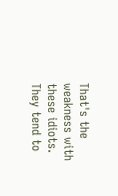That's the weakness with these idiots. They tend to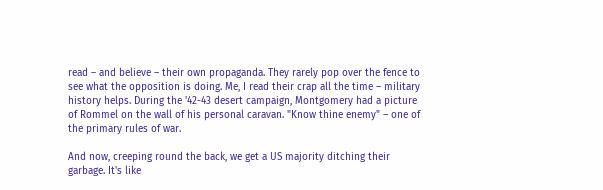read – and believe – their own propaganda. They rarely pop over the fence to see what the opposition is doing. Me, I read their crap all the time – military history helps. During the '42-43 desert campaign, Montgomery had a picture of Rommel on the wall of his personal caravan. "Know thine enemy" – one of the primary rules of war.

And now, creeping round the back, we get a US majority ditching their garbage. It's like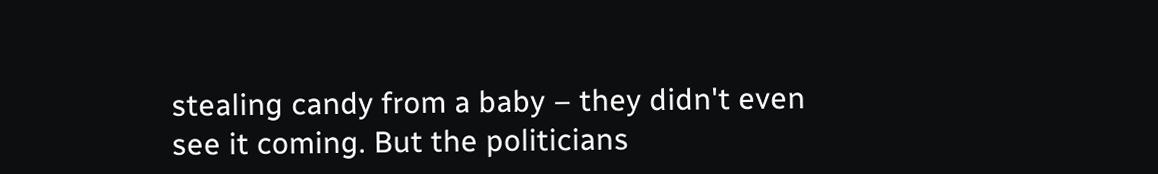stealing candy from a baby – they didn't even see it coming. But the politicians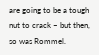are going to be a tough nut to crack – but then, so was Rommel.